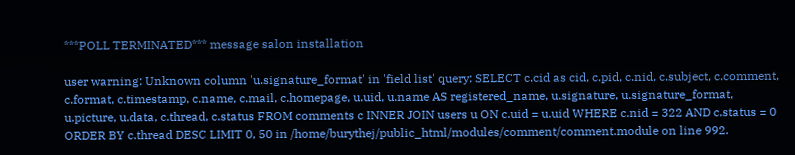***POLL TERMINATED*** message salon installation

user warning: Unknown column 'u.signature_format' in 'field list' query: SELECT c.cid as cid, c.pid, c.nid, c.subject, c.comment, c.format, c.timestamp, c.name, c.mail, c.homepage, u.uid, u.name AS registered_name, u.signature, u.signature_format, u.picture, u.data, c.thread, c.status FROM comments c INNER JOIN users u ON c.uid = u.uid WHERE c.nid = 322 AND c.status = 0 ORDER BY c.thread DESC LIMIT 0, 50 in /home/burythej/public_html/modules/comment/comment.module on line 992.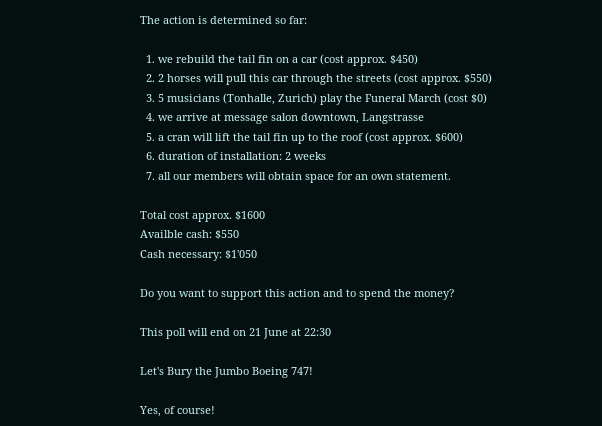The action is determined so far:

  1. we rebuild the tail fin on a car (cost approx. $450)
  2. 2 horses will pull this car through the streets (cost approx. $550)
  3. 5 musicians (Tonhalle, Zurich) play the Funeral March (cost $0)
  4. we arrive at message salon downtown, Langstrasse
  5. a cran will lift the tail fin up to the roof (cost approx. $600)
  6. duration of installation: 2 weeks
  7. all our members will obtain space for an own statement.

Total cost approx. $1600
Availble cash: $550
Cash necessary: $1'050

Do you want to support this action and to spend the money?

This poll will end on 21 June at 22:30

Let's Bury the Jumbo Boeing 747!

Yes, of course!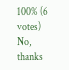100% (6 votes)
No, thanks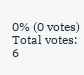0% (0 votes)
Total votes: 6